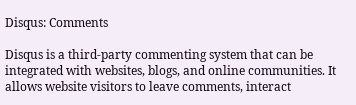Disqus: Comments

Disqus is a third-party commenting system that can be integrated with websites, blogs, and online communities. It allows website visitors to leave comments, interact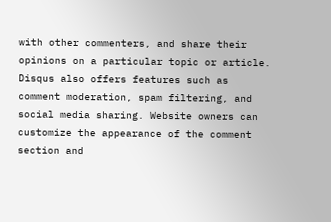with other commenters, and share their opinions on a particular topic or article. Disqus also offers features such as comment moderation, spam filtering, and social media sharing. Website owners can customize the appearance of the comment section and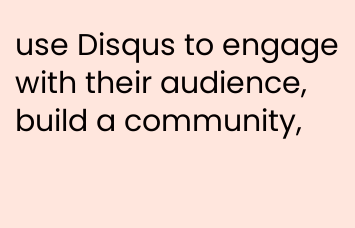use Disqus to engage with their audience, build a community,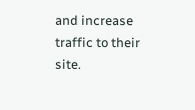and increase traffic to their site.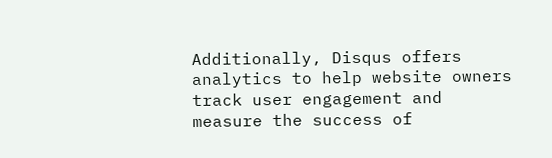Additionally, Disqus offers analytics to help website owners track user engagement and measure the success of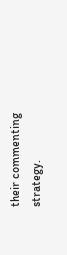their commenting strategy.